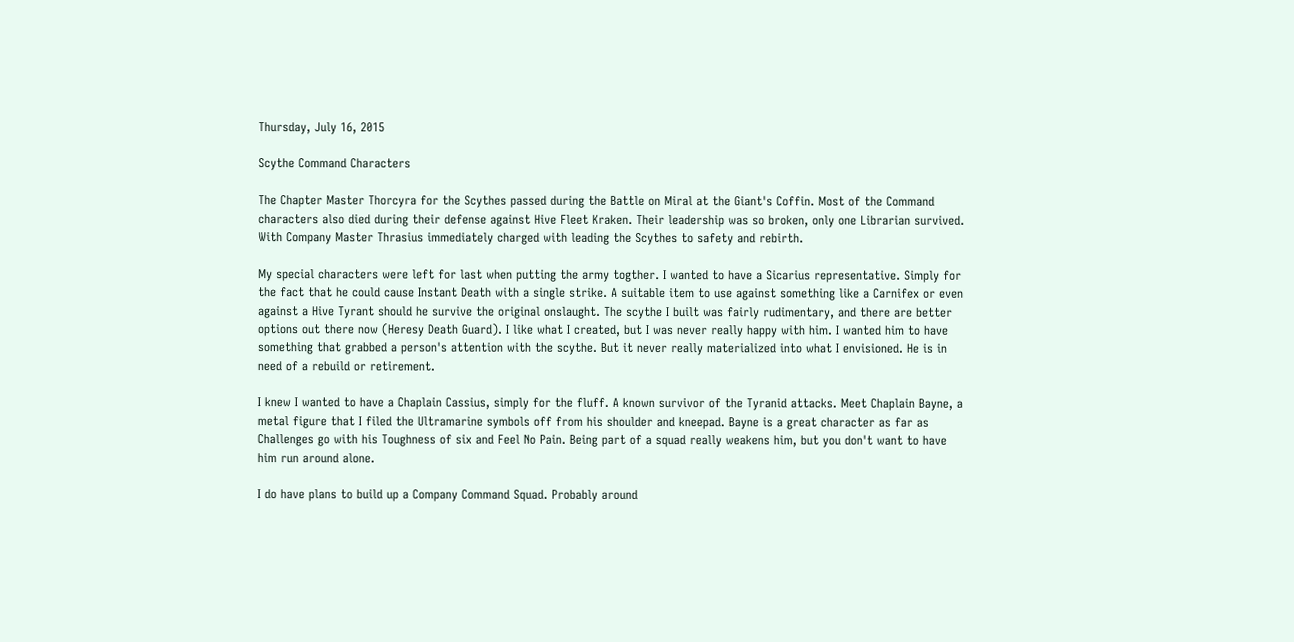Thursday, July 16, 2015

Scythe Command Characters

The Chapter Master Thorcyra for the Scythes passed during the Battle on Miral at the Giant's Coffin. Most of the Command characters also died during their defense against Hive Fleet Kraken. Their leadership was so broken, only one Librarian survived. With Company Master Thrasius immediately charged with leading the Scythes to safety and rebirth.

My special characters were left for last when putting the army togther. I wanted to have a Sicarius representative. Simply for the fact that he could cause Instant Death with a single strike. A suitable item to use against something like a Carnifex or even against a Hive Tyrant should he survive the original onslaught. The scythe I built was fairly rudimentary, and there are better options out there now (Heresy Death Guard). I like what I created, but I was never really happy with him. I wanted him to have something that grabbed a person's attention with the scythe. But it never really materialized into what I envisioned. He is in need of a rebuild or retirement.

I knew I wanted to have a Chaplain Cassius, simply for the fluff. A known survivor of the Tyranid attacks. Meet Chaplain Bayne, a metal figure that I filed the Ultramarine symbols off from his shoulder and kneepad. Bayne is a great character as far as Challenges go with his Toughness of six and Feel No Pain. Being part of a squad really weakens him, but you don't want to have him run around alone.

I do have plans to build up a Company Command Squad. Probably around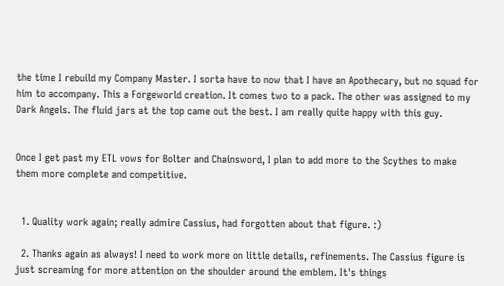the time I rebuild my Company Master. I sorta have to now that I have an Apothecary, but no squad for him to accompany. This a Forgeworld creation. It comes two to a pack. The other was assigned to my Dark Angels. The fluid jars at the top came out the best. I am really quite happy with this guy.


Once I get past my ETL vows for Bolter and Chainsword, I plan to add more to the Scythes to make them more complete and competitive.


  1. Quality work again; really admire Cassius, had forgotten about that figure. :)

  2. Thanks again as always! I need to work more on little details, refinements. The Cassius figure is just screaming for more attention on the shoulder around the emblem. It's things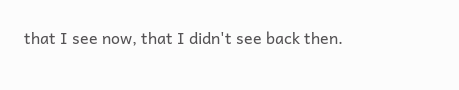that I see now, that I didn't see back then.